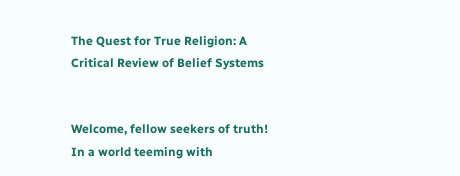The Quest for True Religion: A Critical Review of Belief Systems


Welcome, fellow seekers of truth! In a world teeming with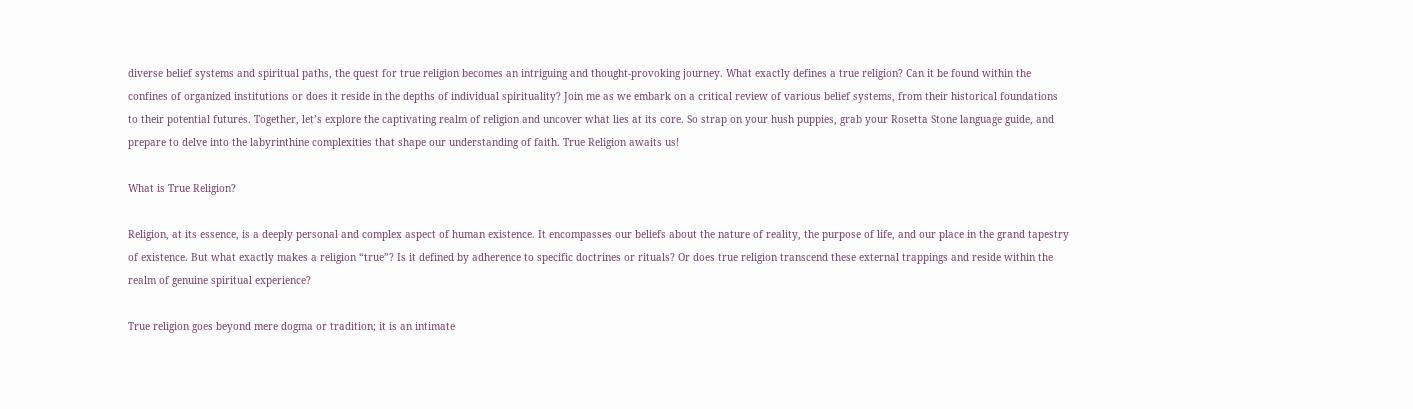diverse belief systems and spiritual paths, the quest for true religion becomes an intriguing and thought-provoking journey. What exactly defines a true religion? Can it be found within the confines of organized institutions or does it reside in the depths of individual spirituality? Join me as we embark on a critical review of various belief systems, from their historical foundations to their potential futures. Together, let’s explore the captivating realm of religion and uncover what lies at its core. So strap on your hush puppies, grab your Rosetta Stone language guide, and prepare to delve into the labyrinthine complexities that shape our understanding of faith. True Religion awaits us!

What is True Religion?

Religion, at its essence, is a deeply personal and complex aspect of human existence. It encompasses our beliefs about the nature of reality, the purpose of life, and our place in the grand tapestry of existence. But what exactly makes a religion “true”? Is it defined by adherence to specific doctrines or rituals? Or does true religion transcend these external trappings and reside within the realm of genuine spiritual experience?

True religion goes beyond mere dogma or tradition; it is an intimate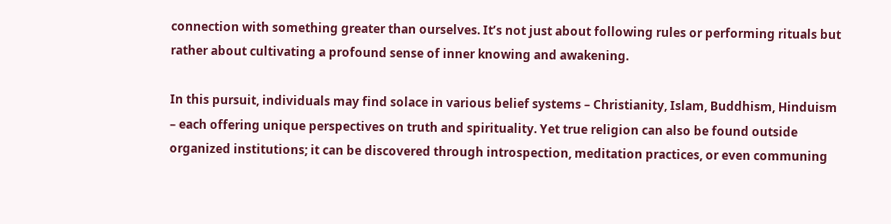connection with something greater than ourselves. It’s not just about following rules or performing rituals but rather about cultivating a profound sense of inner knowing and awakening.

In this pursuit, individuals may find solace in various belief systems – Christianity, Islam, Buddhism, Hinduism – each offering unique perspectives on truth and spirituality. Yet true religion can also be found outside organized institutions; it can be discovered through introspection, meditation practices, or even communing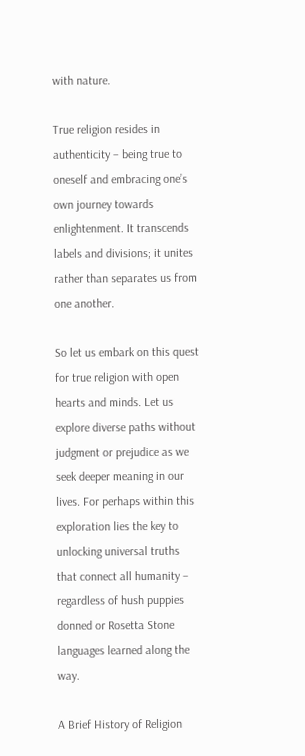with nature.

True religion resides in authenticity – being true to oneself and embracing one’s own journey towards enlightenment. It transcends labels and divisions; it unites rather than separates us from one another.

So let us embark on this quest for true religion with open hearts and minds. Let us explore diverse paths without judgment or prejudice as we seek deeper meaning in our lives. For perhaps within this exploration lies the key to unlocking universal truths that connect all humanity – regardless of hush puppies donned or Rosetta Stone languages learned along the way.

A Brief History of Religion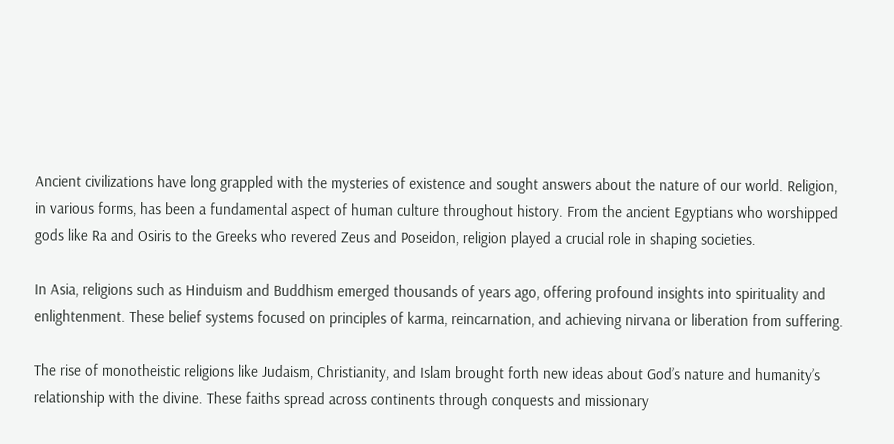Ancient civilizations have long grappled with the mysteries of existence and sought answers about the nature of our world. Religion, in various forms, has been a fundamental aspect of human culture throughout history. From the ancient Egyptians who worshipped gods like Ra and Osiris to the Greeks who revered Zeus and Poseidon, religion played a crucial role in shaping societies.

In Asia, religions such as Hinduism and Buddhism emerged thousands of years ago, offering profound insights into spirituality and enlightenment. These belief systems focused on principles of karma, reincarnation, and achieving nirvana or liberation from suffering.

The rise of monotheistic religions like Judaism, Christianity, and Islam brought forth new ideas about God’s nature and humanity’s relationship with the divine. These faiths spread across continents through conquests and missionary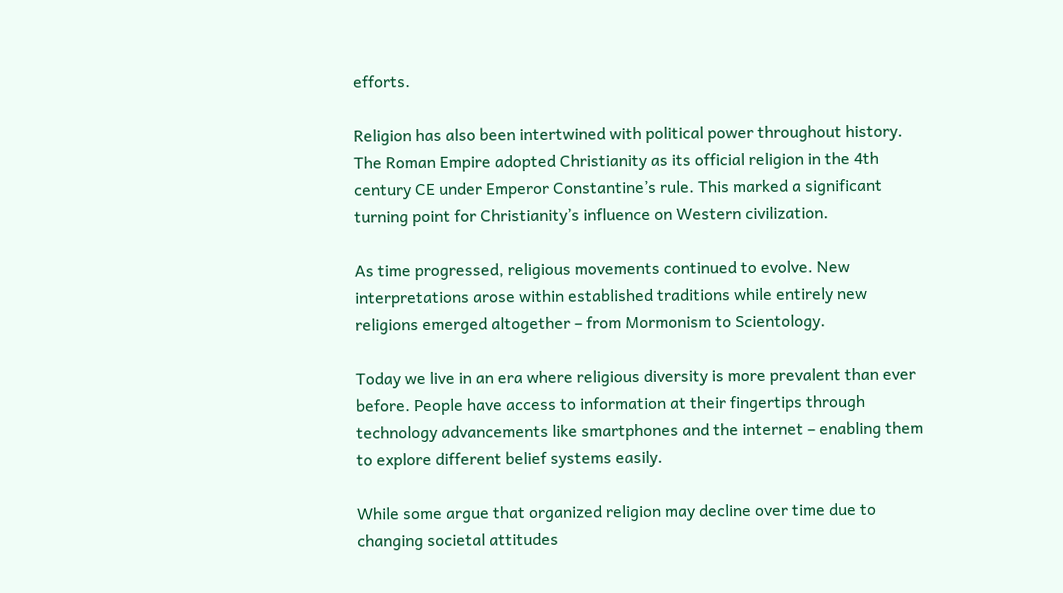efforts.

Religion has also been intertwined with political power throughout history. The Roman Empire adopted Christianity as its official religion in the 4th century CE under Emperor Constantine’s rule. This marked a significant turning point for Christianity’s influence on Western civilization.

As time progressed, religious movements continued to evolve. New interpretations arose within established traditions while entirely new religions emerged altogether – from Mormonism to Scientology.

Today we live in an era where religious diversity is more prevalent than ever before. People have access to information at their fingertips through technology advancements like smartphones and the internet – enabling them to explore different belief systems easily.

While some argue that organized religion may decline over time due to changing societal attitudes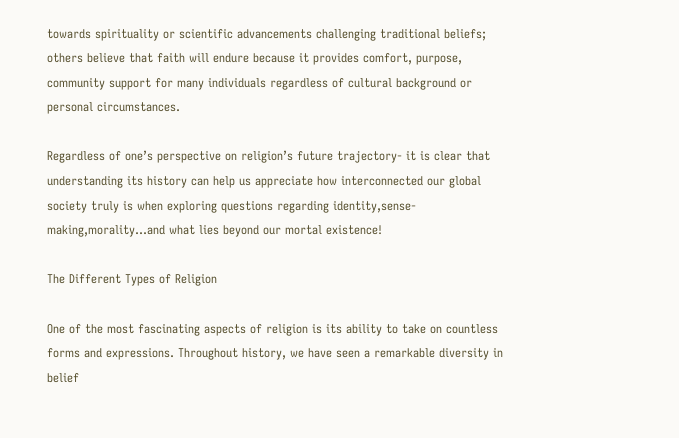towards spirituality or scientific advancements challenging traditional beliefs; others believe that faith will endure because it provides comfort, purpose, community support for many individuals regardless of cultural background or personal circumstances.

Regardless of one’s perspective on religion’s future trajectory- it is clear that understanding its history can help us appreciate how interconnected our global society truly is when exploring questions regarding identity,sense-making,morality…and what lies beyond our mortal existence!

The Different Types of Religion

One of the most fascinating aspects of religion is its ability to take on countless forms and expressions. Throughout history, we have seen a remarkable diversity in belief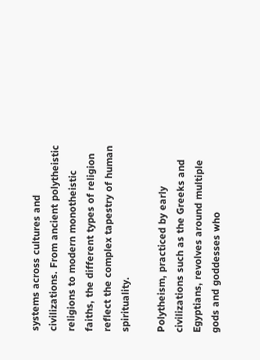systems across cultures and civilizations. From ancient polytheistic religions to modern monotheistic faiths, the different types of religion reflect the complex tapestry of human spirituality.

Polytheism, practiced by early civilizations such as the Greeks and Egyptians, revolves around multiple gods and goddesses who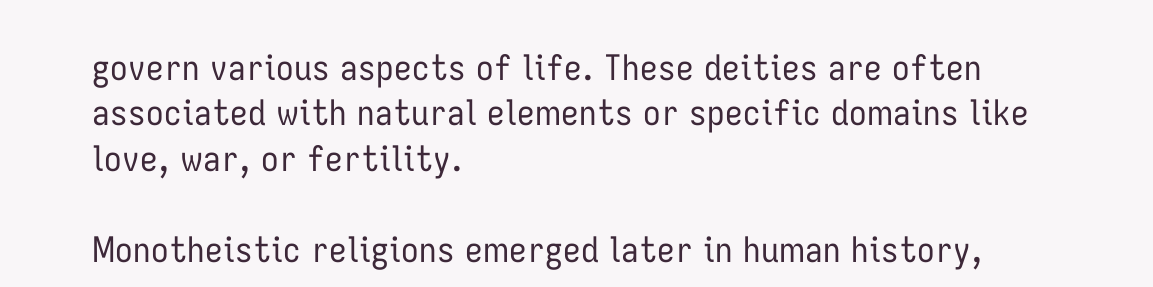govern various aspects of life. These deities are often associated with natural elements or specific domains like love, war, or fertility.

Monotheistic religions emerged later in human history,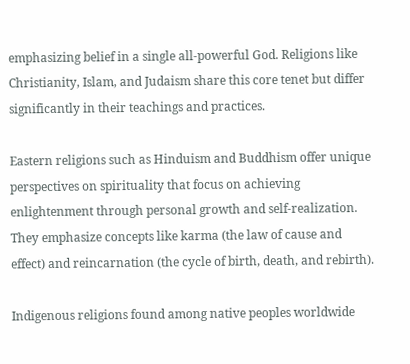emphasizing belief in a single all-powerful God. Religions like Christianity, Islam, and Judaism share this core tenet but differ significantly in their teachings and practices.

Eastern religions such as Hinduism and Buddhism offer unique perspectives on spirituality that focus on achieving enlightenment through personal growth and self-realization. They emphasize concepts like karma (the law of cause and effect) and reincarnation (the cycle of birth, death, and rebirth).

Indigenous religions found among native peoples worldwide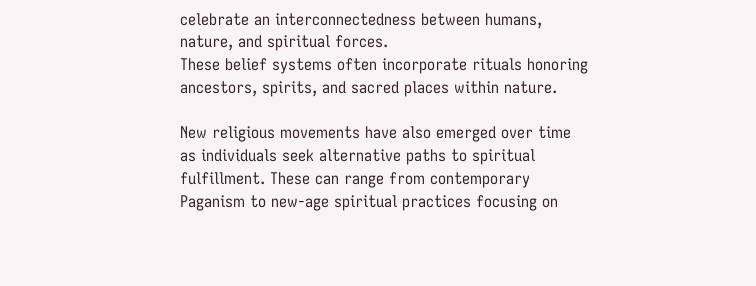celebrate an interconnectedness between humans, nature, and spiritual forces.
These belief systems often incorporate rituals honoring ancestors, spirits, and sacred places within nature.

New religious movements have also emerged over time as individuals seek alternative paths to spiritual fulfillment. These can range from contemporary Paganism to new-age spiritual practices focusing on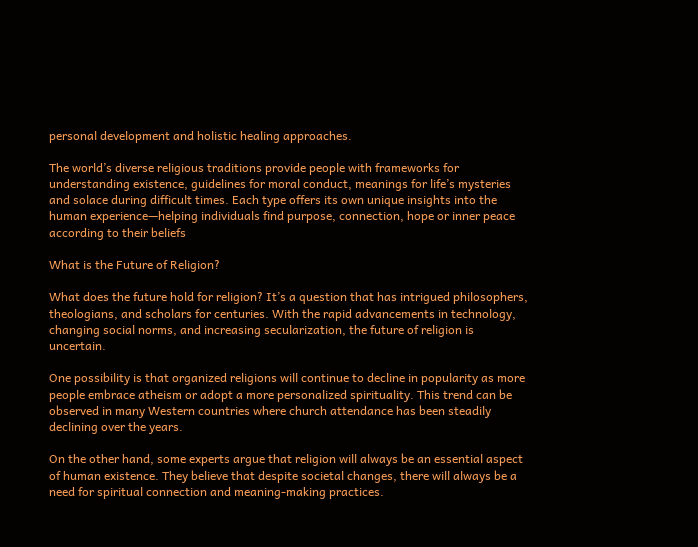personal development and holistic healing approaches.

The world’s diverse religious traditions provide people with frameworks for understanding existence, guidelines for moral conduct, meanings for life’s mysteries and solace during difficult times. Each type offers its own unique insights into the human experience—helping individuals find purpose, connection, hope or inner peace according to their beliefs

What is the Future of Religion?

What does the future hold for religion? It’s a question that has intrigued philosophers, theologians, and scholars for centuries. With the rapid advancements in technology, changing social norms, and increasing secularization, the future of religion is uncertain.

One possibility is that organized religions will continue to decline in popularity as more people embrace atheism or adopt a more personalized spirituality. This trend can be observed in many Western countries where church attendance has been steadily declining over the years.

On the other hand, some experts argue that religion will always be an essential aspect of human existence. They believe that despite societal changes, there will always be a need for spiritual connection and meaning-making practices.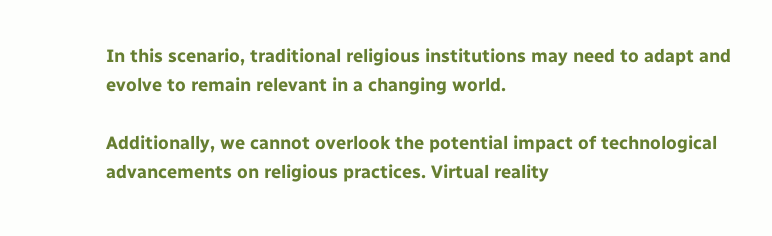In this scenario, traditional religious institutions may need to adapt and evolve to remain relevant in a changing world.

Additionally, we cannot overlook the potential impact of technological advancements on religious practices. Virtual reality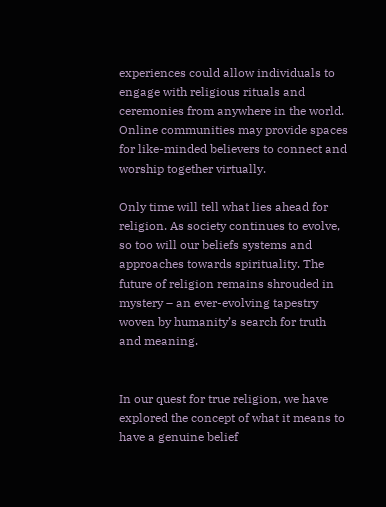experiences could allow individuals to engage with religious rituals and ceremonies from anywhere in the world. Online communities may provide spaces for like-minded believers to connect and worship together virtually.

Only time will tell what lies ahead for religion. As society continues to evolve, so too will our beliefs systems and approaches towards spirituality. The future of religion remains shrouded in mystery – an ever-evolving tapestry woven by humanity’s search for truth and meaning.


In our quest for true religion, we have explored the concept of what it means to have a genuine belief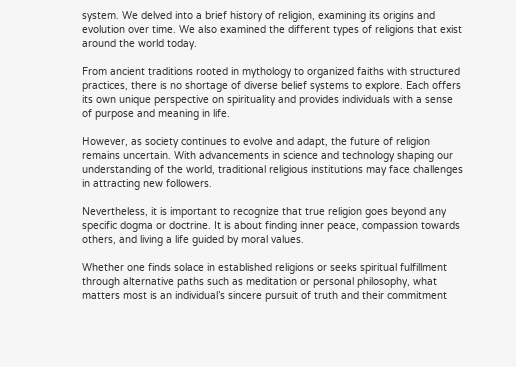system. We delved into a brief history of religion, examining its origins and evolution over time. We also examined the different types of religions that exist around the world today.

From ancient traditions rooted in mythology to organized faiths with structured practices, there is no shortage of diverse belief systems to explore. Each offers its own unique perspective on spirituality and provides individuals with a sense of purpose and meaning in life.

However, as society continues to evolve and adapt, the future of religion remains uncertain. With advancements in science and technology shaping our understanding of the world, traditional religious institutions may face challenges in attracting new followers.

Nevertheless, it is important to recognize that true religion goes beyond any specific dogma or doctrine. It is about finding inner peace, compassion towards others, and living a life guided by moral values.

Whether one finds solace in established religions or seeks spiritual fulfillment through alternative paths such as meditation or personal philosophy, what matters most is an individual’s sincere pursuit of truth and their commitment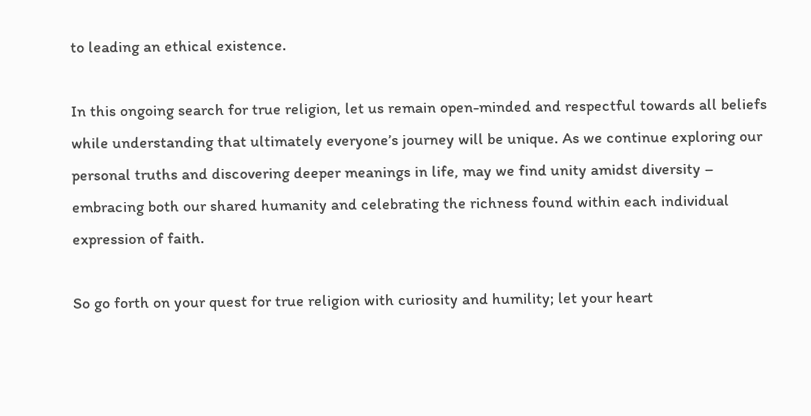to leading an ethical existence.

In this ongoing search for true religion, let us remain open-minded and respectful towards all beliefs while understanding that ultimately everyone’s journey will be unique. As we continue exploring our personal truths and discovering deeper meanings in life, may we find unity amidst diversity – embracing both our shared humanity and celebrating the richness found within each individual expression of faith.

So go forth on your quest for true religion with curiosity and humility; let your heart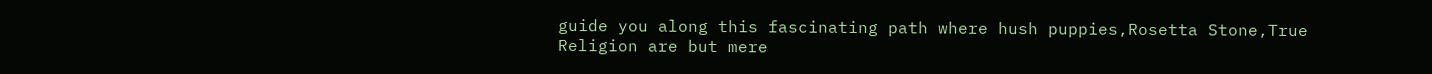guide you along this fascinating path where hush puppies,Rosetta Stone,True Religion are but mere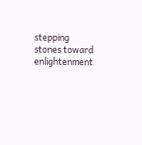stepping stones toward enlightenment